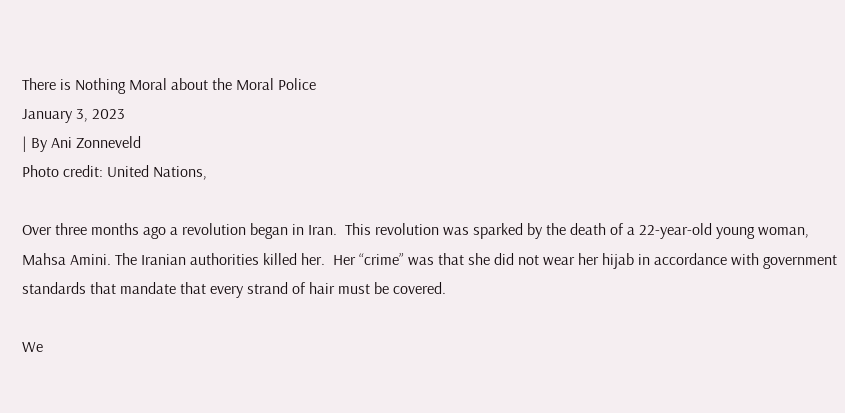There is Nothing Moral about the Moral Police
January 3, 2023
| By Ani Zonneveld
Photo credit: United Nations,

Over three months ago a revolution began in Iran.  This revolution was sparked by the death of a 22-year-old young woman, Mahsa Amini. The Iranian authorities killed her.  Her “crime” was that she did not wear her hijab in accordance with government standards that mandate that every strand of hair must be covered.

We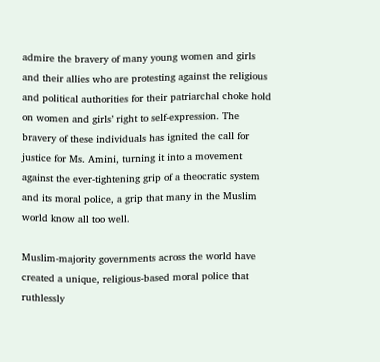admire the bravery of many young women and girls and their allies who are protesting against the religious and political authorities for their patriarchal choke hold on women and girls’ right to self-expression. The bravery of these individuals has ignited the call for justice for Ms. Amini, turning it into a movement against the ever-tightening grip of a theocratic system and its moral police, a grip that many in the Muslim world know all too well.

Muslim-majority governments across the world have created a unique, religious-based moral police that ruthlessly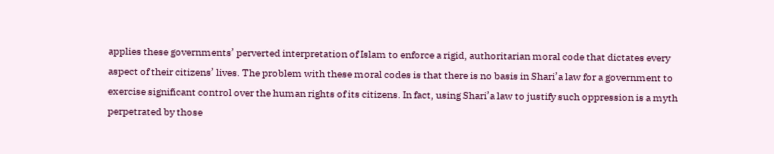applies these governments’ perverted interpretation of Islam to enforce a rigid, authoritarian moral code that dictates every aspect of their citizens’ lives. The problem with these moral codes is that there is no basis in Shari’a law for a government to exercise significant control over the human rights of its citizens. In fact, using Shari’a law to justify such oppression is a myth perpetrated by those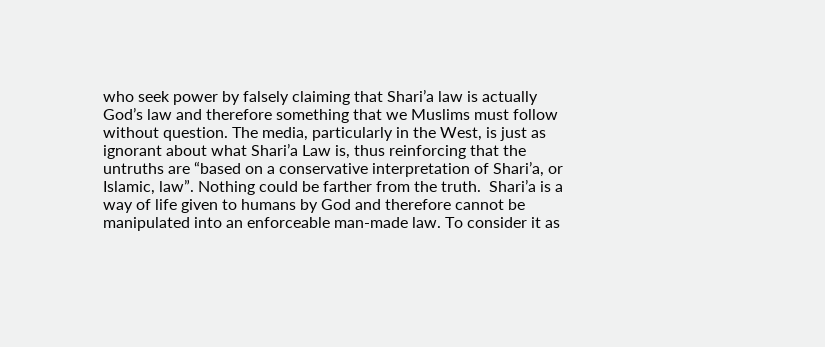who seek power by falsely claiming that Shari’a law is actually God’s law and therefore something that we Muslims must follow without question. The media, particularly in the West, is just as ignorant about what Shari’a Law is, thus reinforcing that the untruths are “based on a conservative interpretation of Shari’a, or Islamic, law”. Nothing could be farther from the truth.  Shari’a is a way of life given to humans by God and therefore cannot be manipulated into an enforceable man-made law. To consider it as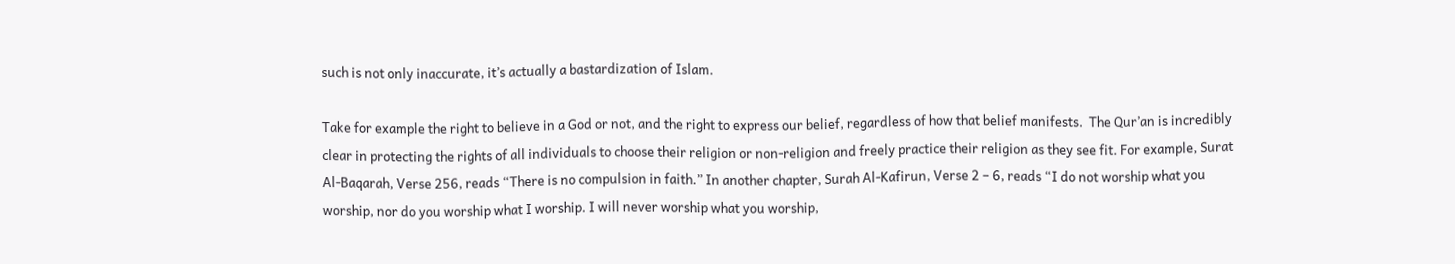such is not only inaccurate, it’s actually a bastardization of Islam.

Take for example the right to believe in a God or not, and the right to express our belief, regardless of how that belief manifests.  The Qur’an is incredibly clear in protecting the rights of all individuals to choose their religion or non-religion and freely practice their religion as they see fit. For example, Surat Al-Baqarah, Verse 256, reads “There is no compulsion in faith.” In another chapter, Surah Al-Kafirun, Verse 2 – 6, reads “I do not worship what you worship, nor do you worship what I worship. I will never worship what you worship,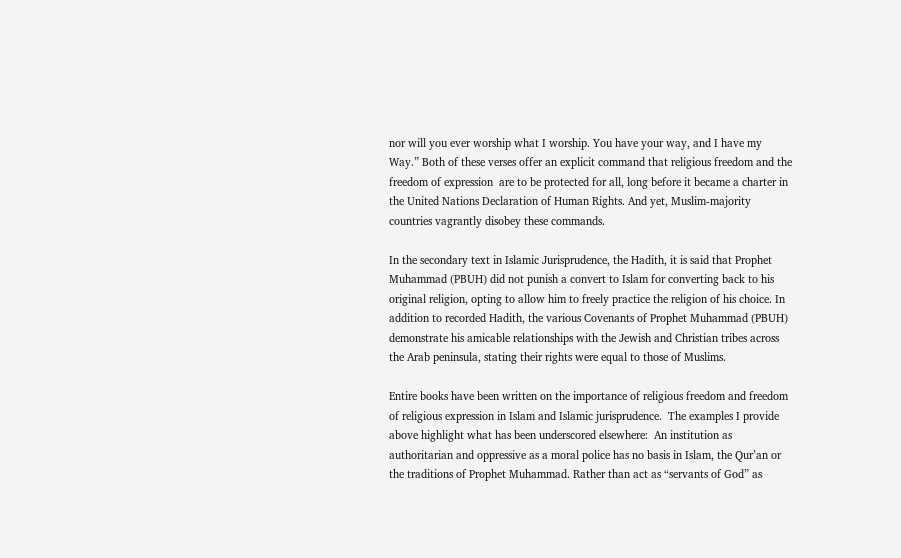nor will you ever worship what I worship. You have your way, and I have my Way.” Both of these verses offer an explicit command that religious freedom and the freedom of expression  are to be protected for all, long before it became a charter in the United Nations Declaration of Human Rights. And yet, Muslim-majority countries vagrantly disobey these commands.

In the secondary text in Islamic Jurisprudence, the Hadith, it is said that Prophet Muhammad (PBUH) did not punish a convert to Islam for converting back to his original religion, opting to allow him to freely practice the religion of his choice. In addition to recorded Hadith, the various Covenants of Prophet Muhammad (PBUH) demonstrate his amicable relationships with the Jewish and Christian tribes across the Arab peninsula, stating their rights were equal to those of Muslims.

Entire books have been written on the importance of religious freedom and freedom of religious expression in Islam and Islamic jurisprudence.  The examples I provide above highlight what has been underscored elsewhere:  An institution as authoritarian and oppressive as a moral police has no basis in Islam, the Qur’an or the traditions of Prophet Muhammad. Rather than act as “servants of God” as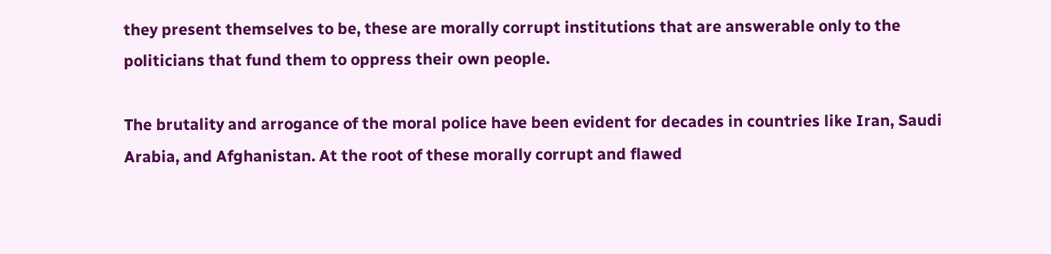they present themselves to be, these are morally corrupt institutions that are answerable only to the politicians that fund them to oppress their own people.

The brutality and arrogance of the moral police have been evident for decades in countries like Iran, Saudi Arabia, and Afghanistan. At the root of these morally corrupt and flawed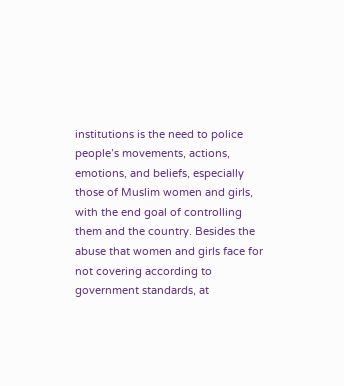institutions is the need to police people’s movements, actions, emotions, and beliefs, especially those of Muslim women and girls, with the end goal of controlling them and the country. Besides the abuse that women and girls face for not covering according to government standards, at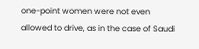one-point women were not even allowed to drive, as in the case of Saudi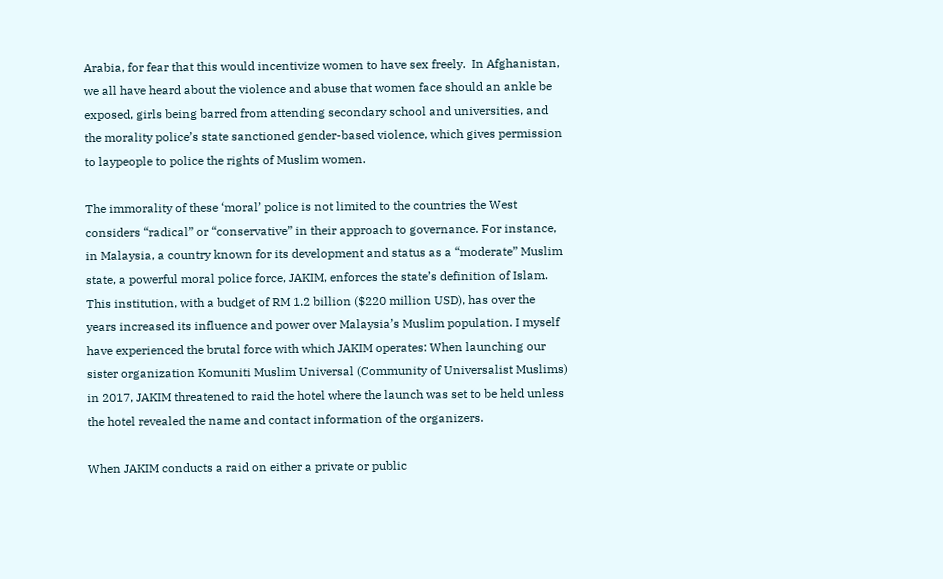Arabia, for fear that this would incentivize women to have sex freely.  In Afghanistan, we all have heard about the violence and abuse that women face should an ankle be exposed, girls being barred from attending secondary school and universities, and the morality police’s state sanctioned gender-based violence, which gives permission to laypeople to police the rights of Muslim women.

The immorality of these ‘moral’ police is not limited to the countries the West considers “radical” or “conservative” in their approach to governance. For instance, in Malaysia, a country known for its development and status as a “moderate” Muslim state, a powerful moral police force, JAKIM, enforces the state’s definition of Islam. This institution, with a budget of RM 1.2 billion ($220 million USD), has over the years increased its influence and power over Malaysia’s Muslim population. I myself have experienced the brutal force with which JAKIM operates: When launching our sister organization Komuniti Muslim Universal (Community of Universalist Muslims) in 2017, JAKIM threatened to raid the hotel where the launch was set to be held unless the hotel revealed the name and contact information of the organizers.

When JAKIM conducts a raid on either a private or public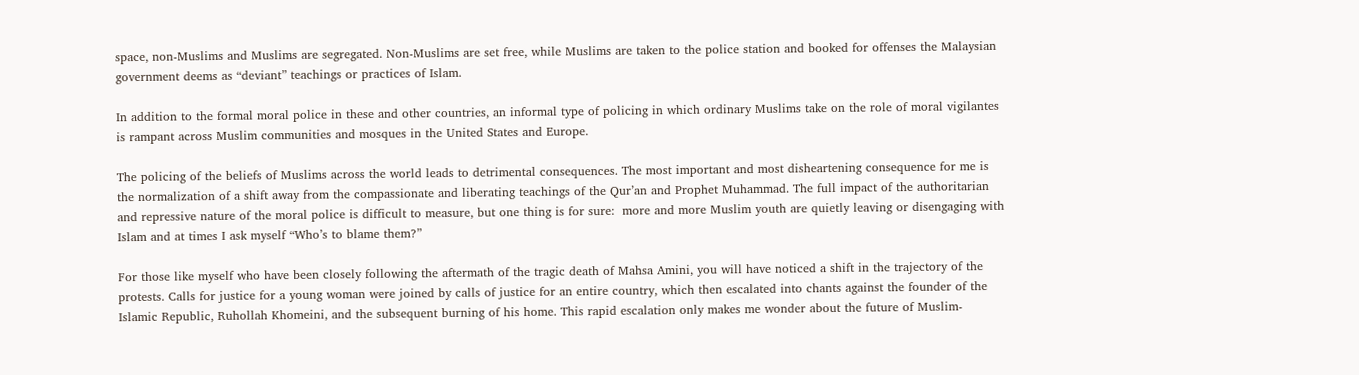space, non-Muslims and Muslims are segregated. Non-Muslims are set free, while Muslims are taken to the police station and booked for offenses the Malaysian government deems as “deviant” teachings or practices of Islam.

In addition to the formal moral police in these and other countries, an informal type of policing in which ordinary Muslims take on the role of moral vigilantes is rampant across Muslim communities and mosques in the United States and Europe.

The policing of the beliefs of Muslims across the world leads to detrimental consequences. The most important and most disheartening consequence for me is the normalization of a shift away from the compassionate and liberating teachings of the Qur’an and Prophet Muhammad. The full impact of the authoritarian and repressive nature of the moral police is difficult to measure, but one thing is for sure:  more and more Muslim youth are quietly leaving or disengaging with Islam and at times I ask myself “Who’s to blame them?”

For those like myself who have been closely following the aftermath of the tragic death of Mahsa Amini, you will have noticed a shift in the trajectory of the protests. Calls for justice for a young woman were joined by calls of justice for an entire country, which then escalated into chants against the founder of the Islamic Republic, Ruhollah Khomeini, and the subsequent burning of his home. This rapid escalation only makes me wonder about the future of Muslim-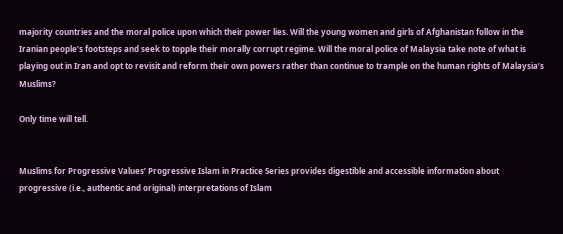majority countries and the moral police upon which their power lies. Will the young women and girls of Afghanistan follow in the Iranian people’s footsteps and seek to topple their morally corrupt regime. Will the moral police of Malaysia take note of what is playing out in Iran and opt to revisit and reform their own powers rather than continue to trample on the human rights of Malaysia’s Muslims?

Only time will tell.


Muslims for Progressive Values’ Progressive Islam in Practice Series provides digestible and accessible information about progressive (i.e., authentic and original) interpretations of Islam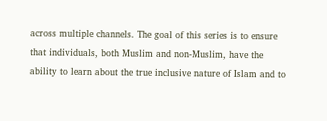across multiple channels. The goal of this series is to ensure that individuals, both Muslim and non-Muslim, have the ability to learn about the true inclusive nature of Islam and to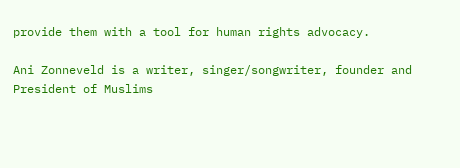provide them with a tool for human rights advocacy.

Ani Zonneveld is a writer, singer/songwriter, founder and President of Muslims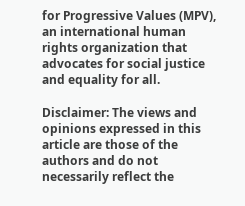for Progressive Values (MPV), an international human rights organization that advocates for social justice and equality for all.

Disclaimer: The views and opinions expressed in this article are those of the authors and do not necessarily reflect the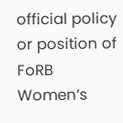official policy or position of FoRB Women’s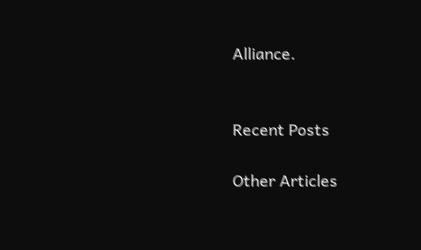Alliance.


Recent Posts

Other Articles